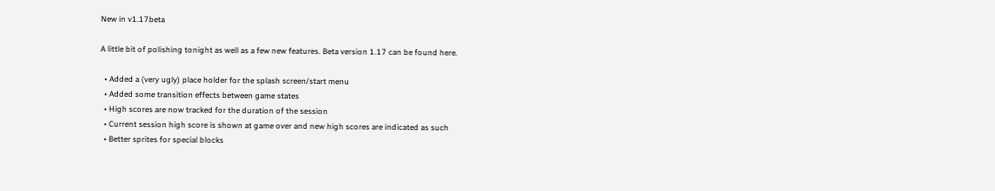New in v1.17beta

A little bit of polishing tonight as well as a few new features. Beta version 1.17 can be found here.

  • Added a (very ugly) place holder for the splash screen/start menu
  • Added some transition effects between game states
  • High scores are now tracked for the duration of the session
  • Current session high score is shown at game over and new high scores are indicated as such
  • Better sprites for special blocks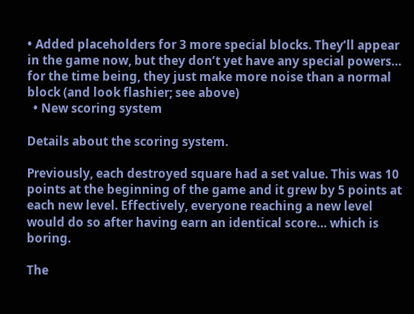• Added placeholders for 3 more special blocks. They’ll appear in the game now, but they don’t yet have any special powers… for the time being, they just make more noise than a normal block (and look flashier; see above)
  • New scoring system

Details about the scoring system.

Previously, each destroyed square had a set value. This was 10 points at the beginning of the game and it grew by 5 points at each new level. Effectively, everyone reaching a new level would do so after having earn an identical score… which is boring.

The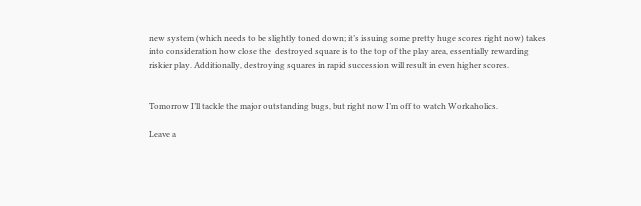new system (which needs to be slightly toned down; it’s issuing some pretty huge scores right now) takes into consideration how close the  destroyed square is to the top of the play area, essentially rewarding riskier play. Additionally, destroying squares in rapid succession will result in even higher scores.


Tomorrow I’ll tackle the major outstanding bugs, but right now I’m off to watch Workaholics.

Leave a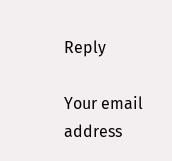Reply

Your email address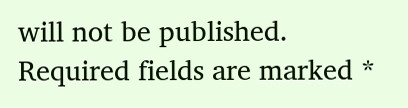will not be published. Required fields are marked *